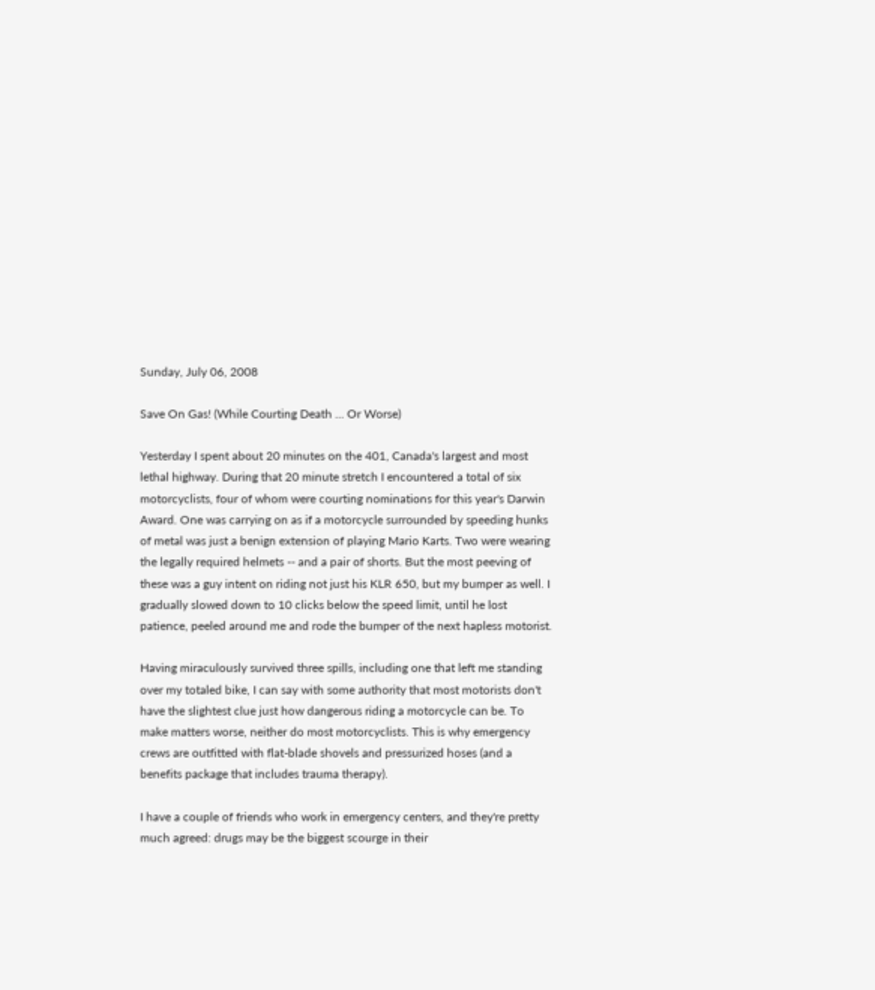Sunday, July 06, 2008

Save On Gas! (While Courting Death ... Or Worse)

Yesterday I spent about 20 minutes on the 401, Canada's largest and most lethal highway. During that 20 minute stretch I encountered a total of six motorcyclists, four of whom were courting nominations for this year's Darwin Award. One was carrying on as if a motorcycle surrounded by speeding hunks of metal was just a benign extension of playing Mario Karts. Two were wearing the legally required helmets -- and a pair of shorts. But the most peeving of these was a guy intent on riding not just his KLR 650, but my bumper as well. I gradually slowed down to 10 clicks below the speed limit, until he lost patience, peeled around me and rode the bumper of the next hapless motorist.

Having miraculously survived three spills, including one that left me standing over my totaled bike, I can say with some authority that most motorists don't have the slightest clue just how dangerous riding a motorcycle can be. To make matters worse, neither do most motorcyclists. This is why emergency crews are outfitted with flat-blade shovels and pressurized hoses (and a benefits package that includes trauma therapy).

I have a couple of friends who work in emergency centers, and they're pretty much agreed: drugs may be the biggest scourge in their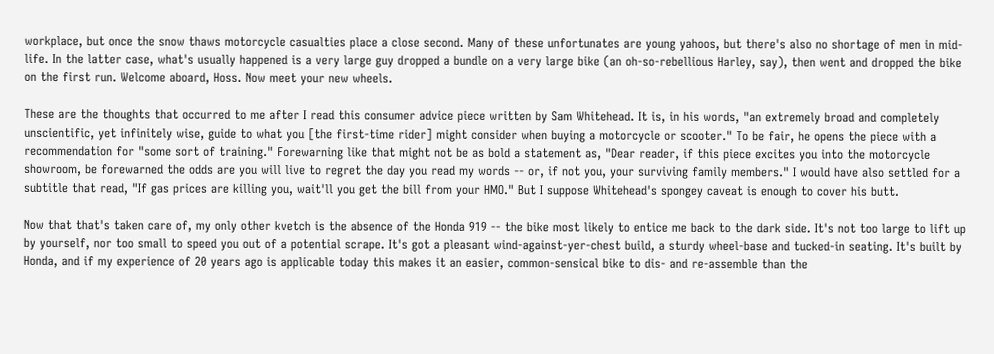workplace, but once the snow thaws motorcycle casualties place a close second. Many of these unfortunates are young yahoos, but there's also no shortage of men in mid-life. In the latter case, what's usually happened is a very large guy dropped a bundle on a very large bike (an oh-so-rebellious Harley, say), then went and dropped the bike on the first run. Welcome aboard, Hoss. Now meet your new wheels.

These are the thoughts that occurred to me after I read this consumer advice piece written by Sam Whitehead. It is, in his words, "an extremely broad and completely unscientific, yet infinitely wise, guide to what you [the first-time rider] might consider when buying a motorcycle or scooter." To be fair, he opens the piece with a recommendation for "some sort of training." Forewarning like that might not be as bold a statement as, "Dear reader, if this piece excites you into the motorcycle showroom, be forewarned the odds are you will live to regret the day you read my words -- or, if not you, your surviving family members." I would have also settled for a subtitle that read, "If gas prices are killing you, wait'll you get the bill from your HMO." But I suppose Whitehead's spongey caveat is enough to cover his butt.

Now that that's taken care of, my only other kvetch is the absence of the Honda 919 -- the bike most likely to entice me back to the dark side. It's not too large to lift up by yourself, nor too small to speed you out of a potential scrape. It's got a pleasant wind-against-yer-chest build, a sturdy wheel-base and tucked-in seating. It's built by Honda, and if my experience of 20 years ago is applicable today this makes it an easier, common-sensical bike to dis- and re-assemble than the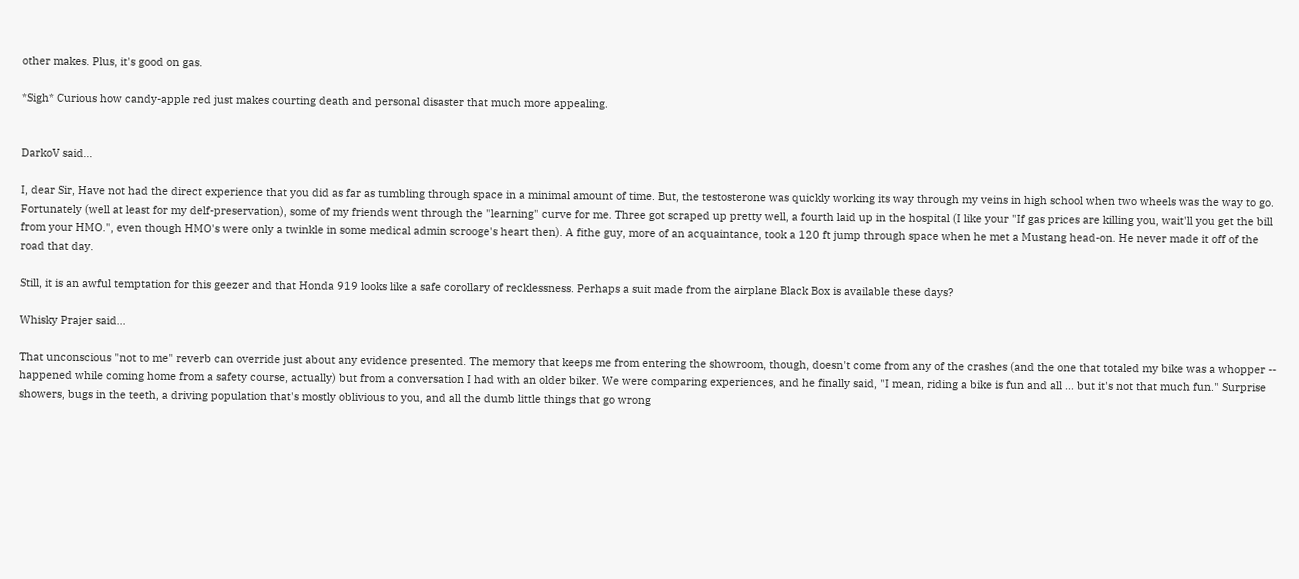other makes. Plus, it's good on gas.

*Sigh* Curious how candy-apple red just makes courting death and personal disaster that much more appealing.


DarkoV said...

I, dear Sir, Have not had the direct experience that you did as far as tumbling through space in a minimal amount of time. But, the testosterone was quickly working its way through my veins in high school when two wheels was the way to go. Fortunately (well at least for my delf-preservation), some of my friends went through the "learning" curve for me. Three got scraped up pretty well, a fourth laid up in the hospital (I like your "If gas prices are killing you, wait'll you get the bill from your HMO.", even though HMO's were only a twinkle in some medical admin scrooge's heart then). A fithe guy, more of an acquaintance, took a 120 ft jump through space when he met a Mustang head-on. He never made it off of the road that day.

Still, it is an awful temptation for this geezer and that Honda 919 looks like a safe corollary of recklessness. Perhaps a suit made from the airplane Black Box is available these days?

Whisky Prajer said...

That unconscious "not to me" reverb can override just about any evidence presented. The memory that keeps me from entering the showroom, though, doesn't come from any of the crashes (and the one that totaled my bike was a whopper -- happened while coming home from a safety course, actually) but from a conversation I had with an older biker. We were comparing experiences, and he finally said, "I mean, riding a bike is fun and all ... but it's not that much fun." Surprise showers, bugs in the teeth, a driving population that's mostly oblivious to you, and all the dumb little things that go wrong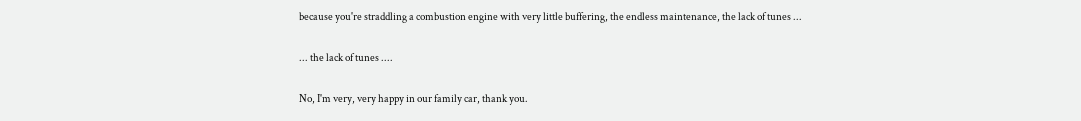because you're straddling a combustion engine with very little buffering, the endless maintenance, the lack of tunes ...

... the lack of tunes ....

No, I'm very, very happy in our family car, thank you.